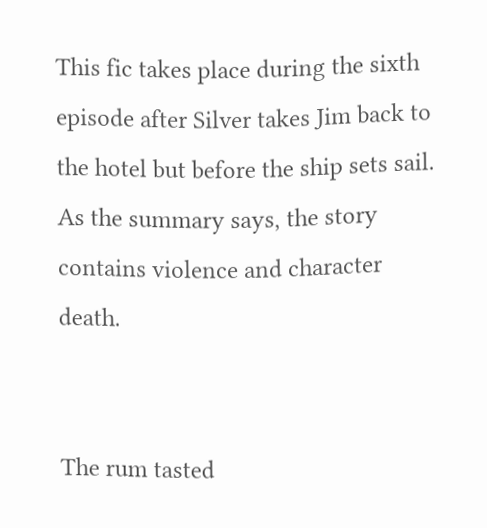This fic takes place during the sixth episode after Silver takes Jim back to the hotel but before the ship sets sail. As the summary says, the story contains violence and character death.


The rum tasted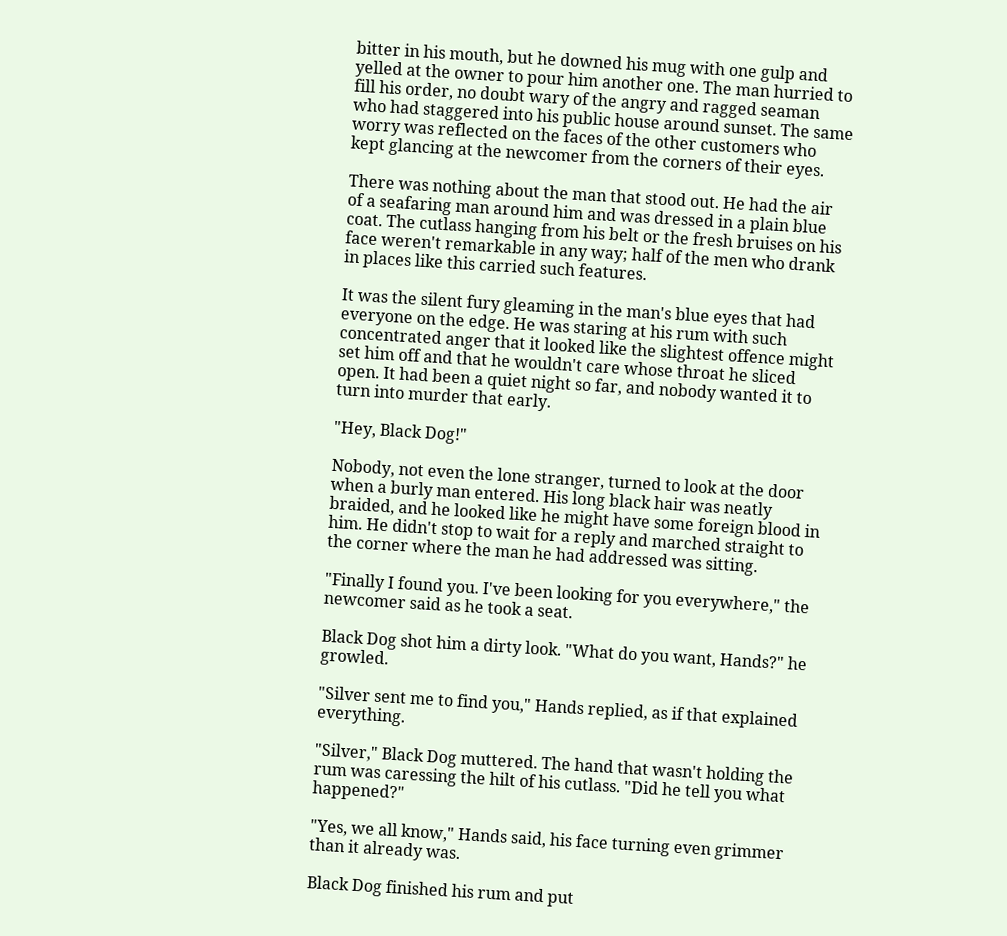bitter in his mouth, but he downed his mug with one gulp and yelled at the owner to pour him another one. The man hurried to fill his order, no doubt wary of the angry and ragged seaman who had staggered into his public house around sunset. The same worry was reflected on the faces of the other customers who kept glancing at the newcomer from the corners of their eyes.

There was nothing about the man that stood out. He had the air of a seafaring man around him and was dressed in a plain blue coat. The cutlass hanging from his belt or the fresh bruises on his face weren't remarkable in any way; half of the men who drank in places like this carried such features.

It was the silent fury gleaming in the man's blue eyes that had everyone on the edge. He was staring at his rum with such concentrated anger that it looked like the slightest offence might set him off and that he wouldn't care whose throat he sliced open. It had been a quiet night so far, and nobody wanted it to turn into murder that early.

"Hey, Black Dog!"

Nobody, not even the lone stranger, turned to look at the door when a burly man entered. His long black hair was neatly braided, and he looked like he might have some foreign blood in him. He didn't stop to wait for a reply and marched straight to the corner where the man he had addressed was sitting.

"Finally I found you. I've been looking for you everywhere," the newcomer said as he took a seat.

Black Dog shot him a dirty look. "What do you want, Hands?" he growled.

"Silver sent me to find you," Hands replied, as if that explained everything.

"Silver," Black Dog muttered. The hand that wasn't holding the rum was caressing the hilt of his cutlass. "Did he tell you what happened?"

"Yes, we all know," Hands said, his face turning even grimmer than it already was.

Black Dog finished his rum and put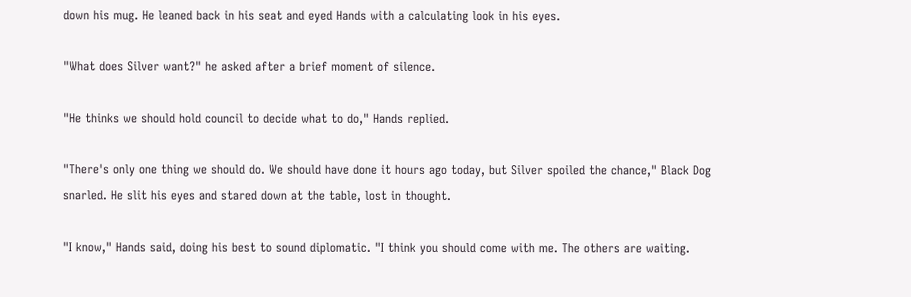down his mug. He leaned back in his seat and eyed Hands with a calculating look in his eyes.

"What does Silver want?" he asked after a brief moment of silence.

"He thinks we should hold council to decide what to do," Hands replied.

"There's only one thing we should do. We should have done it hours ago today, but Silver spoiled the chance," Black Dog snarled. He slit his eyes and stared down at the table, lost in thought.

"I know," Hands said, doing his best to sound diplomatic. "I think you should come with me. The others are waiting.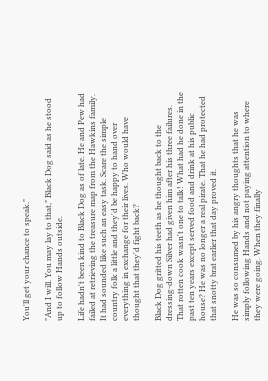You'll get your chance to speak."

"And I will. You may lay to that," Black Dog said as he stood up to follow Hands outside.

Life hadn't been kind to Black Dog as of late. He and Pew had failed at retrieving the treasure map from the Hawkins family. It had sounded like such an easy task. Scare the simple country folk a little and they'd be happy to hand over everything in exchange for their lives. Who would have thought that they'd fight back?

Black Dog gritted his teeth as he thought back to the dressing-down Silver had given him after his three failures. That rotten cook wasn't one to talk! What had he done in the past ten years except served food and drink at his public house? He was no longer a real pirate. That he had protected that snotty brat earlier that day proved it.

He was so consumed by his angry thoughts that he was simply following Hands and not paying attention to where they were going. When they finally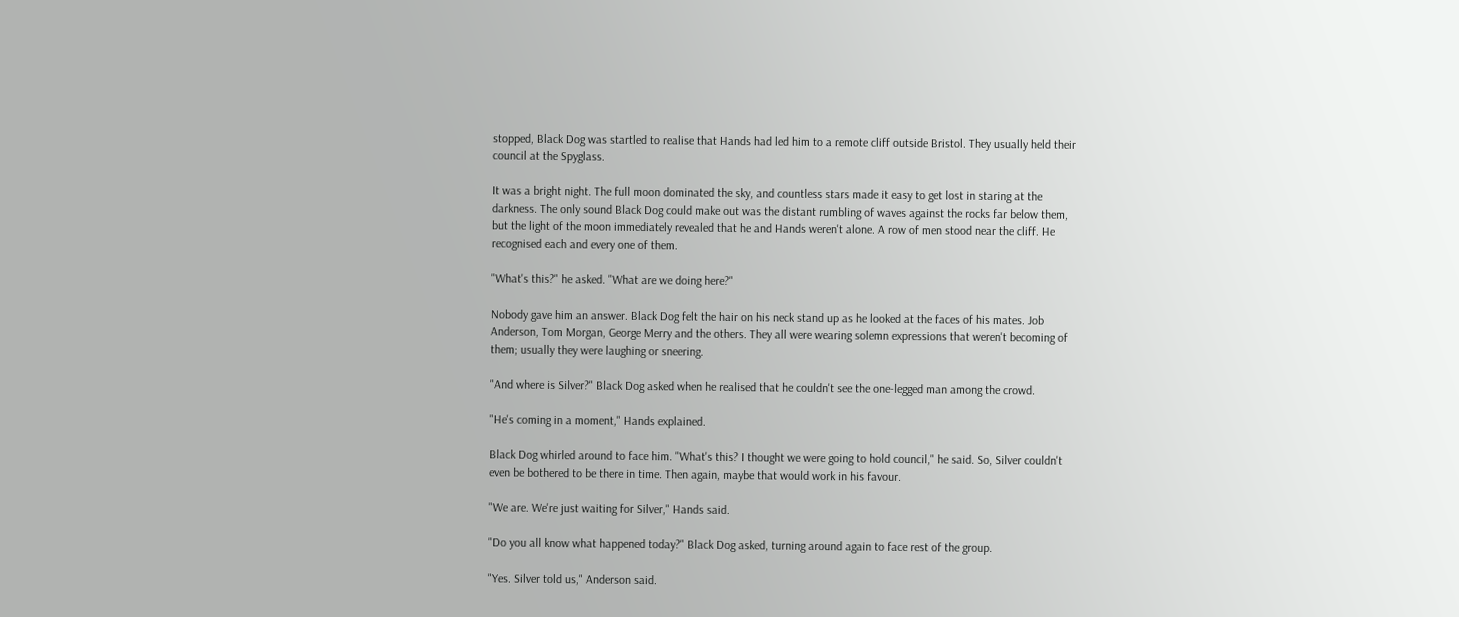stopped, Black Dog was startled to realise that Hands had led him to a remote cliff outside Bristol. They usually held their council at the Spyglass.

It was a bright night. The full moon dominated the sky, and countless stars made it easy to get lost in staring at the darkness. The only sound Black Dog could make out was the distant rumbling of waves against the rocks far below them, but the light of the moon immediately revealed that he and Hands weren't alone. A row of men stood near the cliff. He recognised each and every one of them.

"What's this?" he asked. "What are we doing here?"

Nobody gave him an answer. Black Dog felt the hair on his neck stand up as he looked at the faces of his mates. Job Anderson, Tom Morgan, George Merry and the others. They all were wearing solemn expressions that weren't becoming of them; usually they were laughing or sneering.

"And where is Silver?" Black Dog asked when he realised that he couldn't see the one-legged man among the crowd.

"He's coming in a moment," Hands explained.

Black Dog whirled around to face him. "What's this? I thought we were going to hold council," he said. So, Silver couldn't even be bothered to be there in time. Then again, maybe that would work in his favour.

"We are. We're just waiting for Silver," Hands said.

"Do you all know what happened today?" Black Dog asked, turning around again to face rest of the group.

"Yes. Silver told us," Anderson said.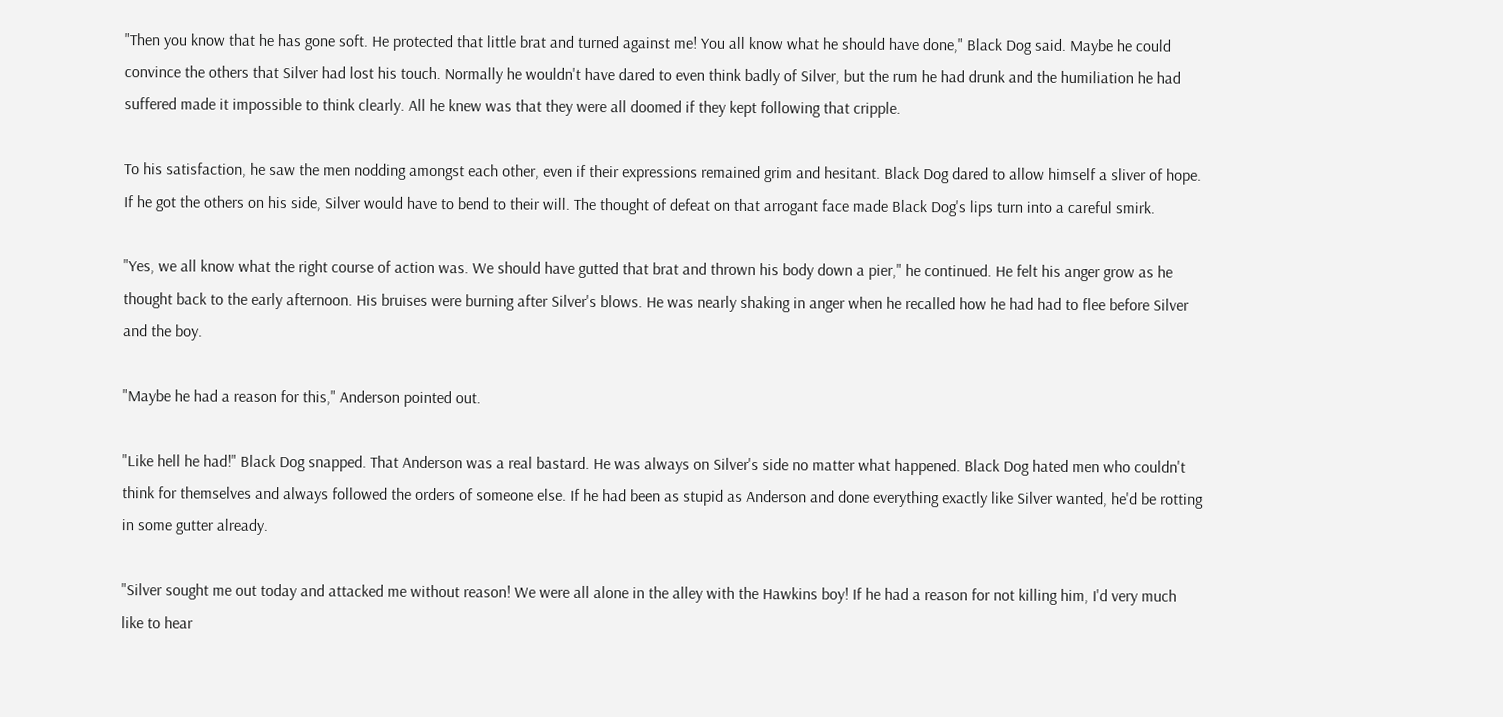"Then you know that he has gone soft. He protected that little brat and turned against me! You all know what he should have done," Black Dog said. Maybe he could convince the others that Silver had lost his touch. Normally he wouldn't have dared to even think badly of Silver, but the rum he had drunk and the humiliation he had suffered made it impossible to think clearly. All he knew was that they were all doomed if they kept following that cripple.

To his satisfaction, he saw the men nodding amongst each other, even if their expressions remained grim and hesitant. Black Dog dared to allow himself a sliver of hope. If he got the others on his side, Silver would have to bend to their will. The thought of defeat on that arrogant face made Black Dog's lips turn into a careful smirk.

"Yes, we all know what the right course of action was. We should have gutted that brat and thrown his body down a pier," he continued. He felt his anger grow as he thought back to the early afternoon. His bruises were burning after Silver's blows. He was nearly shaking in anger when he recalled how he had had to flee before Silver and the boy.

"Maybe he had a reason for this," Anderson pointed out.

"Like hell he had!" Black Dog snapped. That Anderson was a real bastard. He was always on Silver's side no matter what happened. Black Dog hated men who couldn't think for themselves and always followed the orders of someone else. If he had been as stupid as Anderson and done everything exactly like Silver wanted, he'd be rotting in some gutter already.

"Silver sought me out today and attacked me without reason! We were all alone in the alley with the Hawkins boy! If he had a reason for not killing him, I'd very much like to hear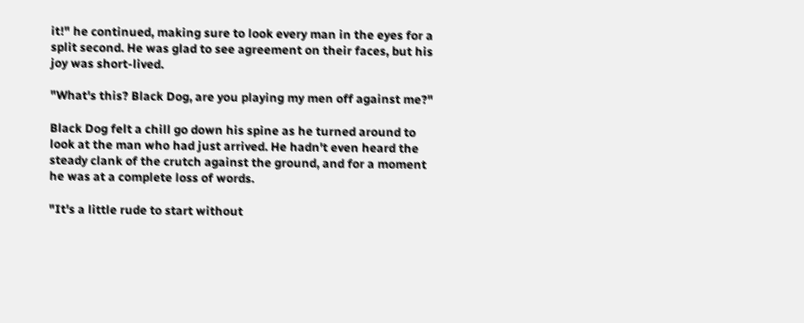it!" he continued, making sure to look every man in the eyes for a split second. He was glad to see agreement on their faces, but his joy was short-lived.

"What's this? Black Dog, are you playing my men off against me?"

Black Dog felt a chill go down his spine as he turned around to look at the man who had just arrived. He hadn't even heard the steady clank of the crutch against the ground, and for a moment he was at a complete loss of words.

"It's a little rude to start without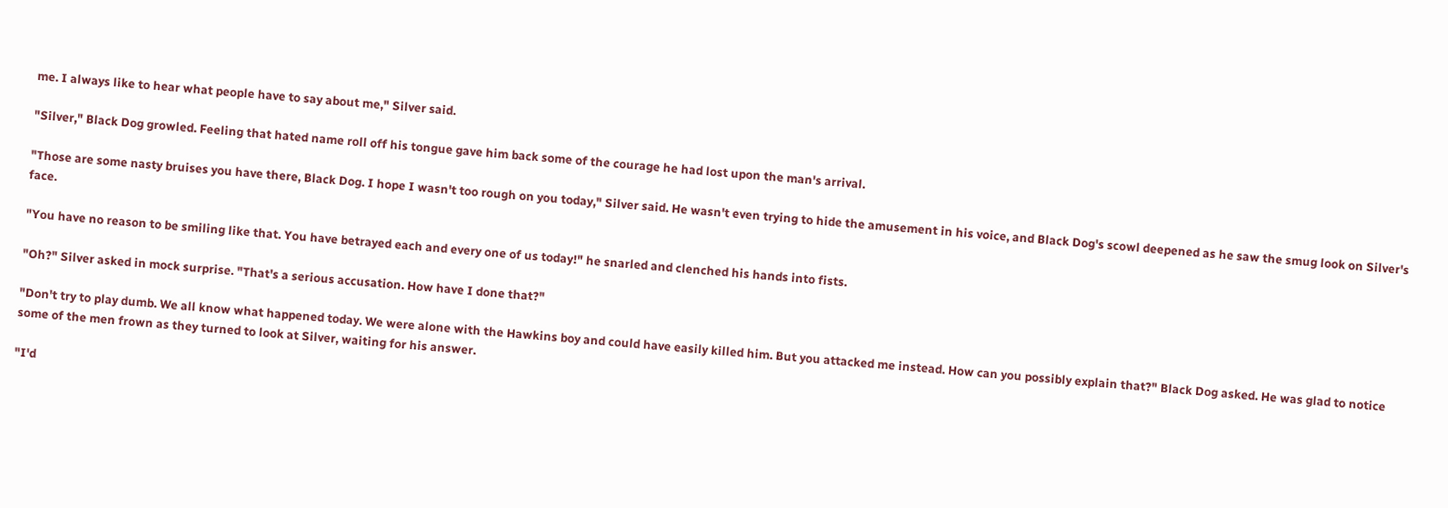me. I always like to hear what people have to say about me," Silver said.

"Silver," Black Dog growled. Feeling that hated name roll off his tongue gave him back some of the courage he had lost upon the man's arrival.

"Those are some nasty bruises you have there, Black Dog. I hope I wasn't too rough on you today," Silver said. He wasn't even trying to hide the amusement in his voice, and Black Dog's scowl deepened as he saw the smug look on Silver's face.

"You have no reason to be smiling like that. You have betrayed each and every one of us today!" he snarled and clenched his hands into fists.

"Oh?" Silver asked in mock surprise. "That's a serious accusation. How have I done that?"

"Don't try to play dumb. We all know what happened today. We were alone with the Hawkins boy and could have easily killed him. But you attacked me instead. How can you possibly explain that?" Black Dog asked. He was glad to notice some of the men frown as they turned to look at Silver, waiting for his answer.

"I'd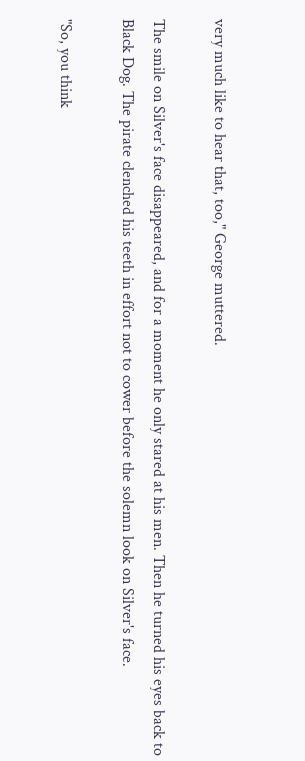very much like to hear that, too," George muttered.

The smile on Silver's face disappeared, and for a moment he only stared at his men. Then he turned his eyes back to Black Dog. The pirate clenched his teeth in effort not to cower before the solemn look on Silver's face.

"So, you think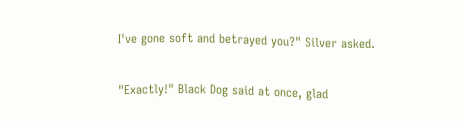I've gone soft and betrayed you?" Silver asked.

"Exactly!" Black Dog said at once, glad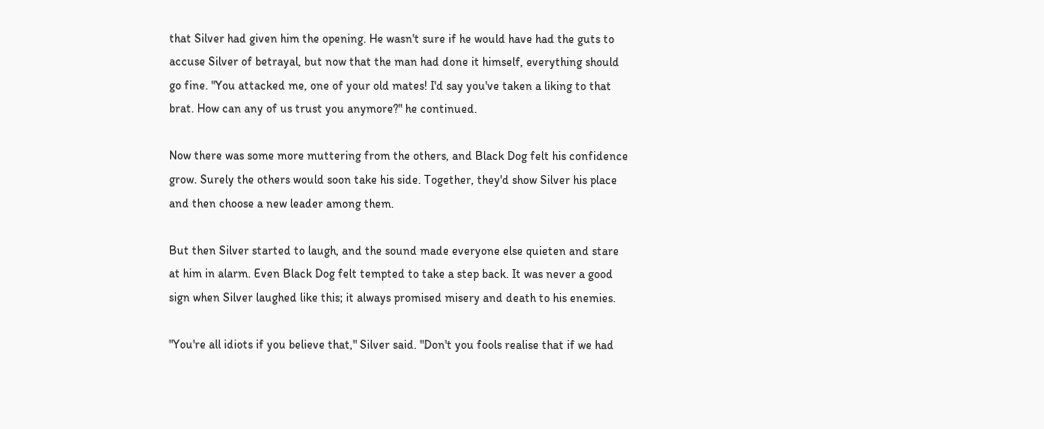that Silver had given him the opening. He wasn't sure if he would have had the guts to accuse Silver of betrayal, but now that the man had done it himself, everything should go fine. "You attacked me, one of your old mates! I'd say you've taken a liking to that brat. How can any of us trust you anymore?" he continued.

Now there was some more muttering from the others, and Black Dog felt his confidence grow. Surely the others would soon take his side. Together, they'd show Silver his place and then choose a new leader among them.

But then Silver started to laugh, and the sound made everyone else quieten and stare at him in alarm. Even Black Dog felt tempted to take a step back. It was never a good sign when Silver laughed like this; it always promised misery and death to his enemies.

"You're all idiots if you believe that," Silver said. "Don't you fools realise that if we had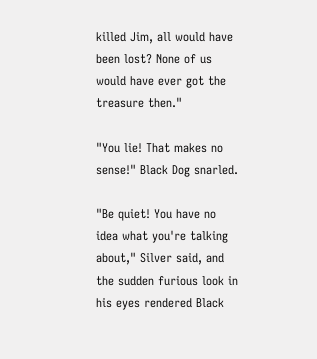killed Jim, all would have been lost? None of us would have ever got the treasure then."

"You lie! That makes no sense!" Black Dog snarled.

"Be quiet! You have no idea what you're talking about," Silver said, and the sudden furious look in his eyes rendered Black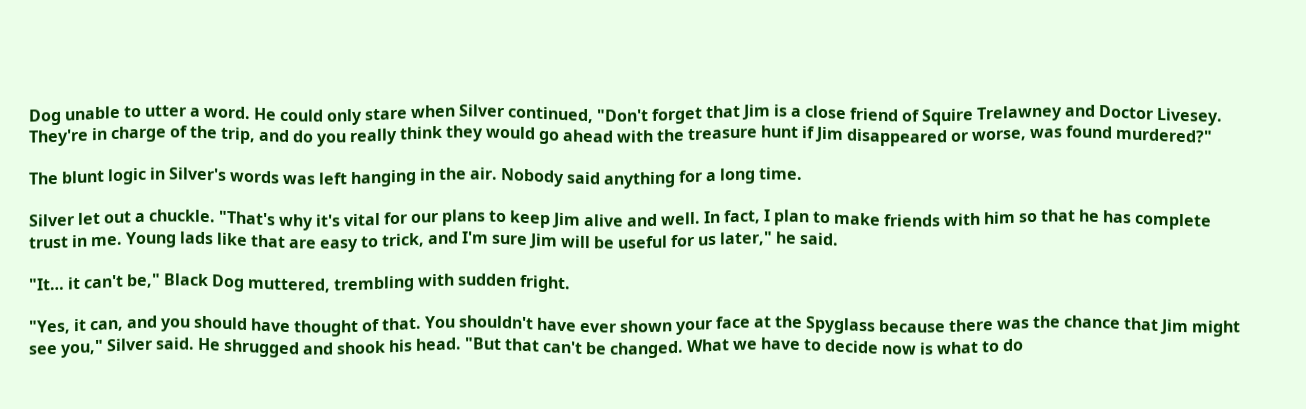Dog unable to utter a word. He could only stare when Silver continued, "Don't forget that Jim is a close friend of Squire Trelawney and Doctor Livesey. They're in charge of the trip, and do you really think they would go ahead with the treasure hunt if Jim disappeared or worse, was found murdered?"

The blunt logic in Silver's words was left hanging in the air. Nobody said anything for a long time.

Silver let out a chuckle. "That's why it's vital for our plans to keep Jim alive and well. In fact, I plan to make friends with him so that he has complete trust in me. Young lads like that are easy to trick, and I'm sure Jim will be useful for us later," he said.

"It… it can't be," Black Dog muttered, trembling with sudden fright.

"Yes, it can, and you should have thought of that. You shouldn't have ever shown your face at the Spyglass because there was the chance that Jim might see you," Silver said. He shrugged and shook his head. "But that can't be changed. What we have to decide now is what to do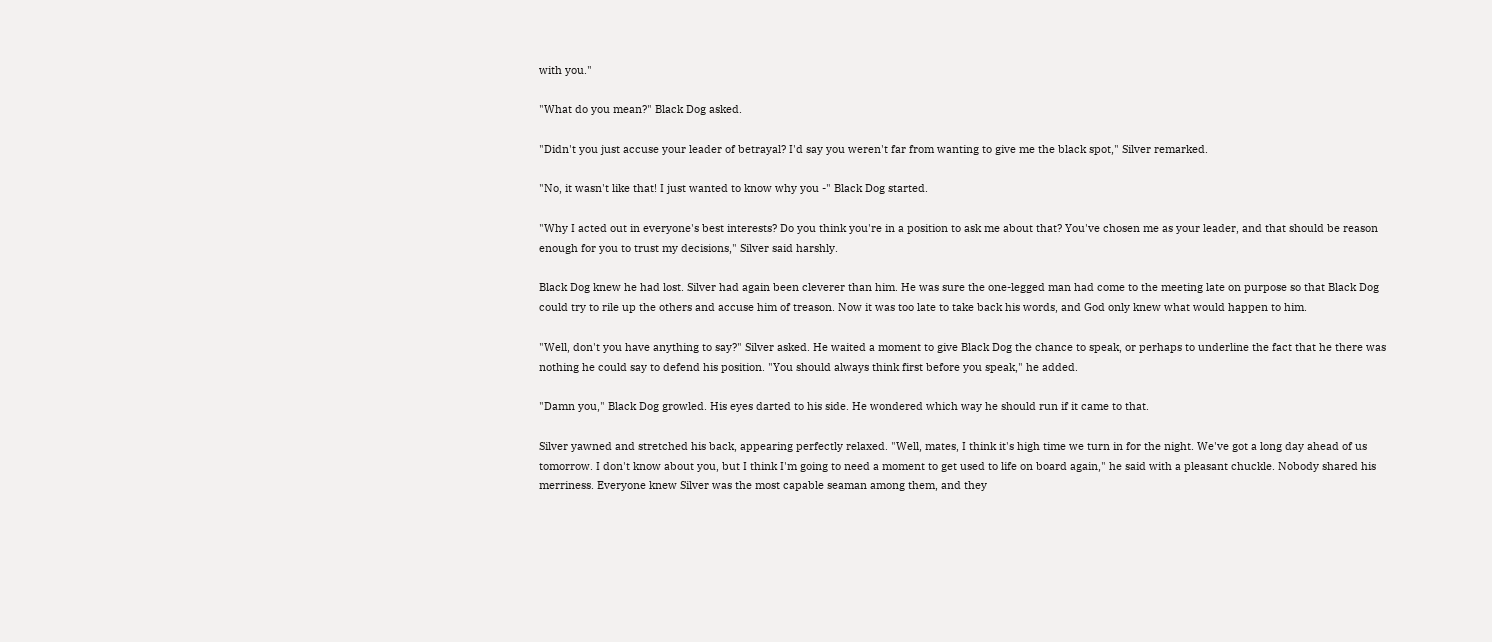with you."

"What do you mean?" Black Dog asked.

"Didn't you just accuse your leader of betrayal? I'd say you weren't far from wanting to give me the black spot," Silver remarked.

"No, it wasn't like that! I just wanted to know why you -" Black Dog started.

"Why I acted out in everyone's best interests? Do you think you're in a position to ask me about that? You've chosen me as your leader, and that should be reason enough for you to trust my decisions," Silver said harshly.

Black Dog knew he had lost. Silver had again been cleverer than him. He was sure the one-legged man had come to the meeting late on purpose so that Black Dog could try to rile up the others and accuse him of treason. Now it was too late to take back his words, and God only knew what would happen to him.

"Well, don't you have anything to say?" Silver asked. He waited a moment to give Black Dog the chance to speak, or perhaps to underline the fact that he there was nothing he could say to defend his position. "You should always think first before you speak," he added.

"Damn you," Black Dog growled. His eyes darted to his side. He wondered which way he should run if it came to that.

Silver yawned and stretched his back, appearing perfectly relaxed. "Well, mates, I think it's high time we turn in for the night. We've got a long day ahead of us tomorrow. I don't know about you, but I think I'm going to need a moment to get used to life on board again," he said with a pleasant chuckle. Nobody shared his merriness. Everyone knew Silver was the most capable seaman among them, and they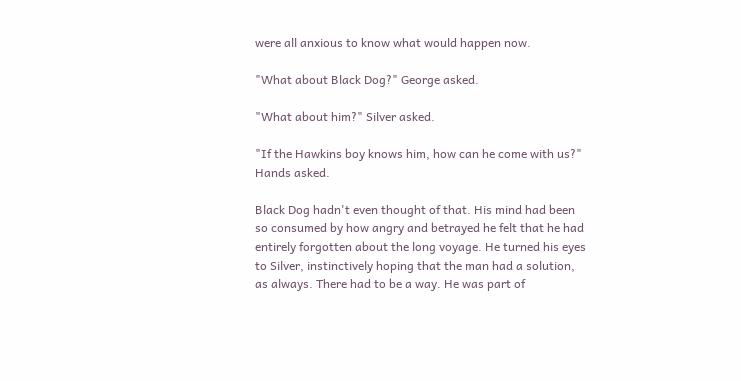were all anxious to know what would happen now.

"What about Black Dog?" George asked.

"What about him?" Silver asked.

"If the Hawkins boy knows him, how can he come with us?" Hands asked.

Black Dog hadn't even thought of that. His mind had been so consumed by how angry and betrayed he felt that he had entirely forgotten about the long voyage. He turned his eyes to Silver, instinctively hoping that the man had a solution, as always. There had to be a way. He was part of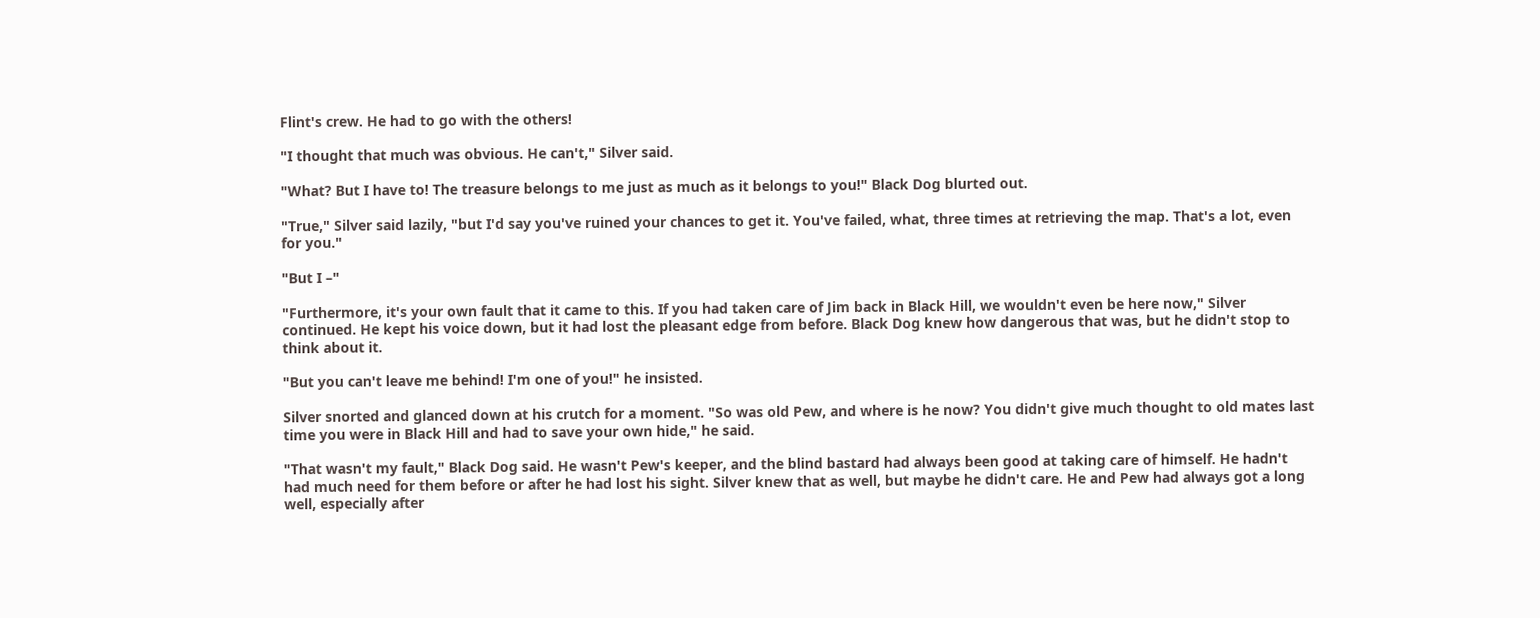Flint's crew. He had to go with the others!

"I thought that much was obvious. He can't," Silver said.

"What? But I have to! The treasure belongs to me just as much as it belongs to you!" Black Dog blurted out.

"True," Silver said lazily, "but I'd say you've ruined your chances to get it. You've failed, what, three times at retrieving the map. That's a lot, even for you."

"But I –"

"Furthermore, it's your own fault that it came to this. If you had taken care of Jim back in Black Hill, we wouldn't even be here now," Silver continued. He kept his voice down, but it had lost the pleasant edge from before. Black Dog knew how dangerous that was, but he didn't stop to think about it.

"But you can't leave me behind! I'm one of you!" he insisted.

Silver snorted and glanced down at his crutch for a moment. "So was old Pew, and where is he now? You didn't give much thought to old mates last time you were in Black Hill and had to save your own hide," he said.

"That wasn't my fault," Black Dog said. He wasn't Pew's keeper, and the blind bastard had always been good at taking care of himself. He hadn't had much need for them before or after he had lost his sight. Silver knew that as well, but maybe he didn't care. He and Pew had always got a long well, especially after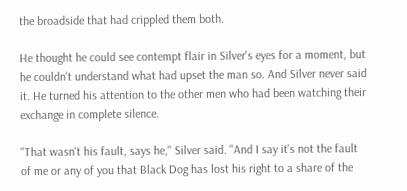the broadside that had crippled them both.

He thought he could see contempt flair in Silver's eyes for a moment, but he couldn't understand what had upset the man so. And Silver never said it. He turned his attention to the other men who had been watching their exchange in complete silence.

"That wasn't his fault, says he," Silver said. "And I say it's not the fault of me or any of you that Black Dog has lost his right to a share of the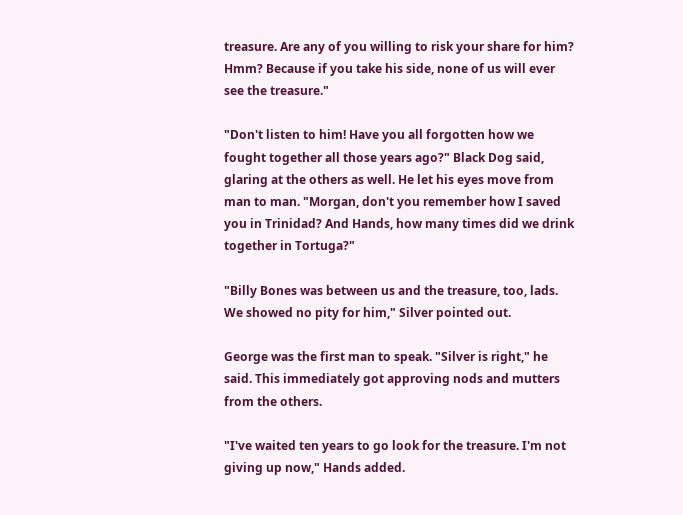treasure. Are any of you willing to risk your share for him? Hmm? Because if you take his side, none of us will ever see the treasure."

"Don't listen to him! Have you all forgotten how we fought together all those years ago?" Black Dog said, glaring at the others as well. He let his eyes move from man to man. "Morgan, don't you remember how I saved you in Trinidad? And Hands, how many times did we drink together in Tortuga?"

"Billy Bones was between us and the treasure, too, lads. We showed no pity for him," Silver pointed out.

George was the first man to speak. "Silver is right," he said. This immediately got approving nods and mutters from the others.

"I've waited ten years to go look for the treasure. I'm not giving up now," Hands added.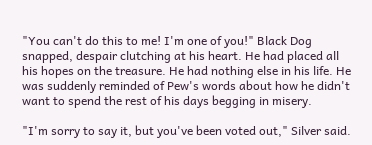"You can't do this to me! I'm one of you!" Black Dog snapped, despair clutching at his heart. He had placed all his hopes on the treasure. He had nothing else in his life. He was suddenly reminded of Pew's words about how he didn't want to spend the rest of his days begging in misery.

"I'm sorry to say it, but you've been voted out," Silver said.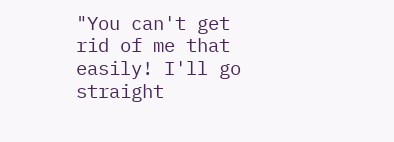"You can't get rid of me that easily! I'll go straight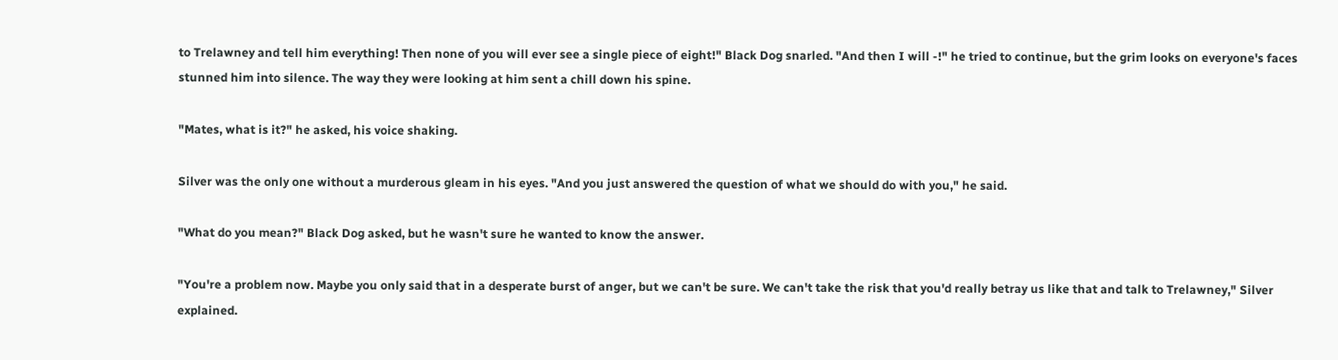to Trelawney and tell him everything! Then none of you will ever see a single piece of eight!" Black Dog snarled. "And then I will -!" he tried to continue, but the grim looks on everyone's faces stunned him into silence. The way they were looking at him sent a chill down his spine.

"Mates, what is it?" he asked, his voice shaking.

Silver was the only one without a murderous gleam in his eyes. "And you just answered the question of what we should do with you," he said.

"What do you mean?" Black Dog asked, but he wasn't sure he wanted to know the answer.

"You're a problem now. Maybe you only said that in a desperate burst of anger, but we can't be sure. We can't take the risk that you'd really betray us like that and talk to Trelawney," Silver explained.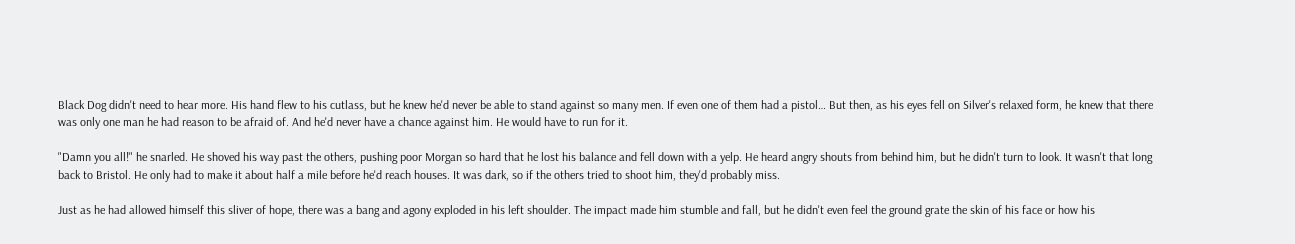Black Dog didn't need to hear more. His hand flew to his cutlass, but he knew he'd never be able to stand against so many men. If even one of them had a pistol… But then, as his eyes fell on Silver's relaxed form, he knew that there was only one man he had reason to be afraid of. And he'd never have a chance against him. He would have to run for it.

"Damn you all!" he snarled. He shoved his way past the others, pushing poor Morgan so hard that he lost his balance and fell down with a yelp. He heard angry shouts from behind him, but he didn't turn to look. It wasn't that long back to Bristol. He only had to make it about half a mile before he'd reach houses. It was dark, so if the others tried to shoot him, they'd probably miss.

Just as he had allowed himself this sliver of hope, there was a bang and agony exploded in his left shoulder. The impact made him stumble and fall, but he didn't even feel the ground grate the skin of his face or how his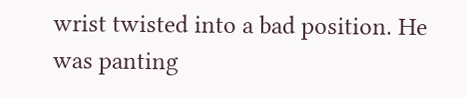wrist twisted into a bad position. He was panting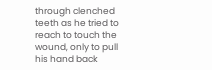through clenched teeth as he tried to reach to touch the wound, only to pull his hand back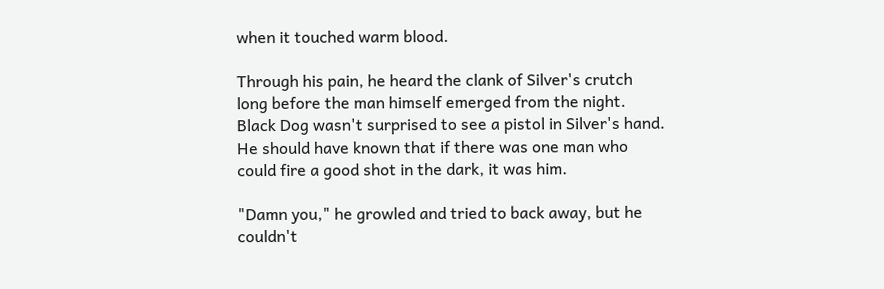when it touched warm blood.

Through his pain, he heard the clank of Silver's crutch long before the man himself emerged from the night. Black Dog wasn't surprised to see a pistol in Silver's hand. He should have known that if there was one man who could fire a good shot in the dark, it was him.

"Damn you," he growled and tried to back away, but he couldn't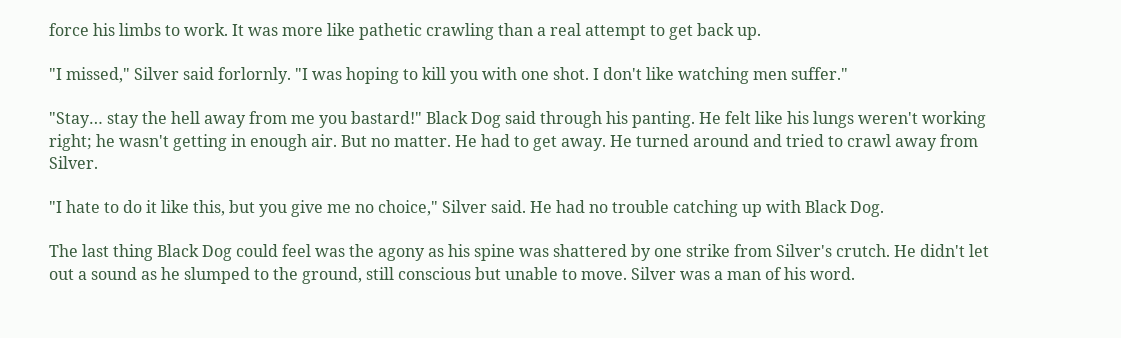force his limbs to work. It was more like pathetic crawling than a real attempt to get back up.

"I missed," Silver said forlornly. "I was hoping to kill you with one shot. I don't like watching men suffer."

"Stay… stay the hell away from me you bastard!" Black Dog said through his panting. He felt like his lungs weren't working right; he wasn't getting in enough air. But no matter. He had to get away. He turned around and tried to crawl away from Silver.

"I hate to do it like this, but you give me no choice," Silver said. He had no trouble catching up with Black Dog.

The last thing Black Dog could feel was the agony as his spine was shattered by one strike from Silver's crutch. He didn't let out a sound as he slumped to the ground, still conscious but unable to move. Silver was a man of his word.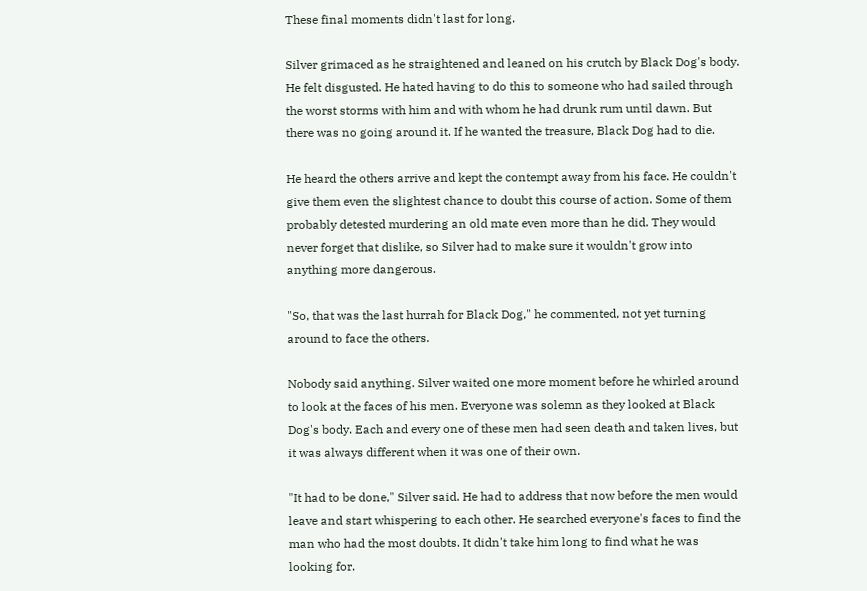These final moments didn't last for long.

Silver grimaced as he straightened and leaned on his crutch by Black Dog's body. He felt disgusted. He hated having to do this to someone who had sailed through the worst storms with him and with whom he had drunk rum until dawn. But there was no going around it. If he wanted the treasure, Black Dog had to die.

He heard the others arrive and kept the contempt away from his face. He couldn't give them even the slightest chance to doubt this course of action. Some of them probably detested murdering an old mate even more than he did. They would never forget that dislike, so Silver had to make sure it wouldn't grow into anything more dangerous.

"So, that was the last hurrah for Black Dog," he commented, not yet turning around to face the others.

Nobody said anything. Silver waited one more moment before he whirled around to look at the faces of his men. Everyone was solemn as they looked at Black Dog's body. Each and every one of these men had seen death and taken lives, but it was always different when it was one of their own.

"It had to be done," Silver said. He had to address that now before the men would leave and start whispering to each other. He searched everyone's faces to find the man who had the most doubts. It didn't take him long to find what he was looking for.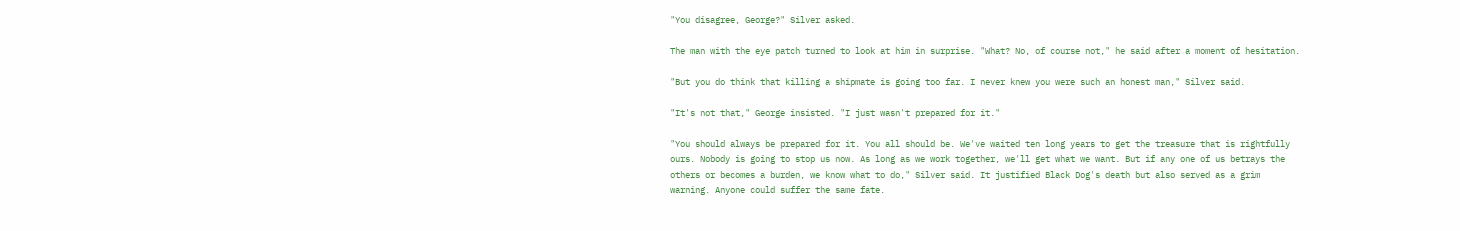"You disagree, George?" Silver asked.

The man with the eye patch turned to look at him in surprise. "What? No, of course not," he said after a moment of hesitation.

"But you do think that killing a shipmate is going too far. I never knew you were such an honest man," Silver said.

"It's not that," George insisted. "I just wasn't prepared for it."

"You should always be prepared for it. You all should be. We've waited ten long years to get the treasure that is rightfully ours. Nobody is going to stop us now. As long as we work together, we'll get what we want. But if any one of us betrays the others or becomes a burden, we know what to do," Silver said. It justified Black Dog's death but also served as a grim warning. Anyone could suffer the same fate.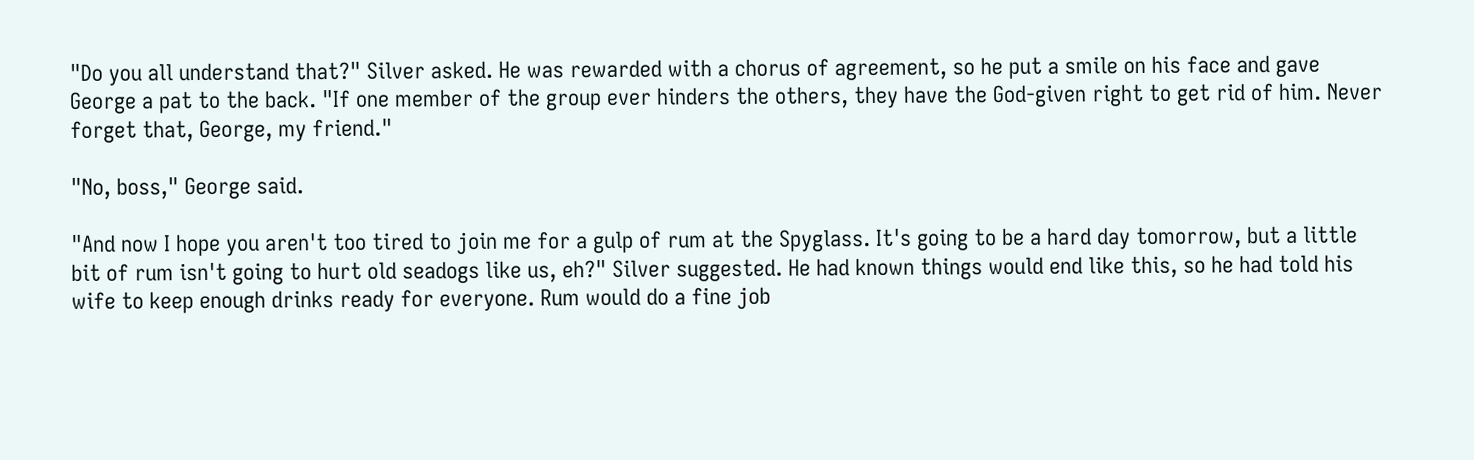"Do you all understand that?" Silver asked. He was rewarded with a chorus of agreement, so he put a smile on his face and gave George a pat to the back. "If one member of the group ever hinders the others, they have the God-given right to get rid of him. Never forget that, George, my friend."

"No, boss," George said.

"And now I hope you aren't too tired to join me for a gulp of rum at the Spyglass. It's going to be a hard day tomorrow, but a little bit of rum isn't going to hurt old seadogs like us, eh?" Silver suggested. He had known things would end like this, so he had told his wife to keep enough drinks ready for everyone. Rum would do a fine job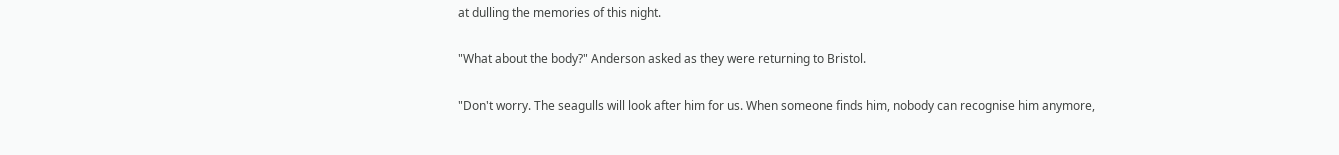at dulling the memories of this night.

"What about the body?" Anderson asked as they were returning to Bristol.

"Don't worry. The seagulls will look after him for us. When someone finds him, nobody can recognise him anymore,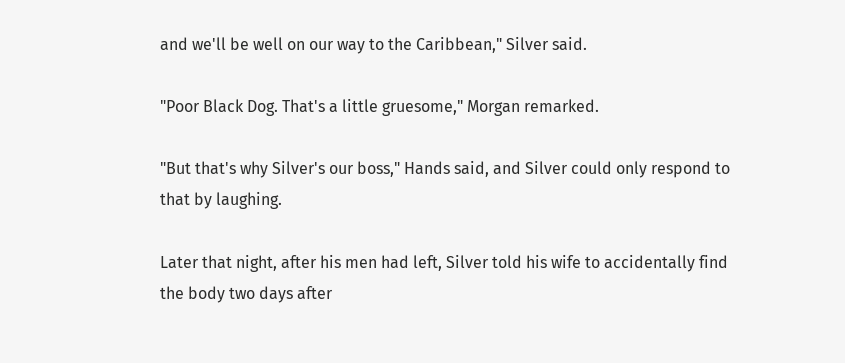and we'll be well on our way to the Caribbean," Silver said.

"Poor Black Dog. That's a little gruesome," Morgan remarked.

"But that's why Silver's our boss," Hands said, and Silver could only respond to that by laughing.

Later that night, after his men had left, Silver told his wife to accidentally find the body two days after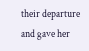their departure and gave her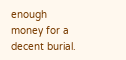enough money for a decent burial.